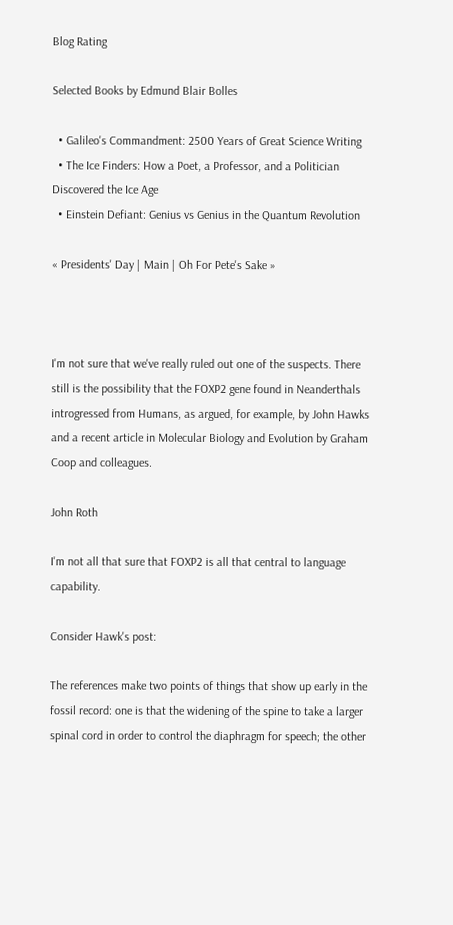Blog Rating

Selected Books by Edmund Blair Bolles

  • Galileo's Commandment: 2500 Years of Great Science Writing
  • The Ice Finders: How a Poet, a Professor, and a Politician Discovered the Ice Age
  • Einstein Defiant: Genius vs Genius in the Quantum Revolution

« Presidents' Day | Main | Oh For Pete's Sake »



I'm not sure that we've really ruled out one of the suspects. There still is the possibility that the FOXP2 gene found in Neanderthals introgressed from Humans, as argued, for example, by John Hawks and a recent article in Molecular Biology and Evolution by Graham Coop and colleagues.

John Roth

I'm not all that sure that FOXP2 is all that central to language capability.

Consider Hawk's post:

The references make two points of things that show up early in the fossil record: one is that the widening of the spine to take a larger spinal cord in order to control the diaphragm for speech; the other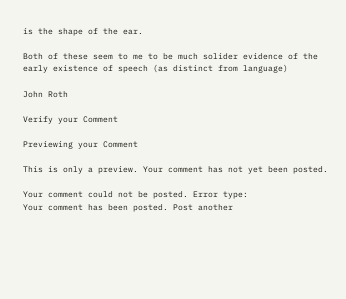is the shape of the ear.

Both of these seem to me to be much solider evidence of the early existence of speech (as distinct from language)

John Roth

Verify your Comment

Previewing your Comment

This is only a preview. Your comment has not yet been posted.

Your comment could not be posted. Error type:
Your comment has been posted. Post another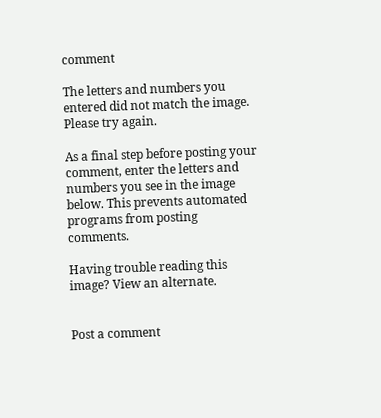comment

The letters and numbers you entered did not match the image. Please try again.

As a final step before posting your comment, enter the letters and numbers you see in the image below. This prevents automated programs from posting comments.

Having trouble reading this image? View an alternate.


Post a comment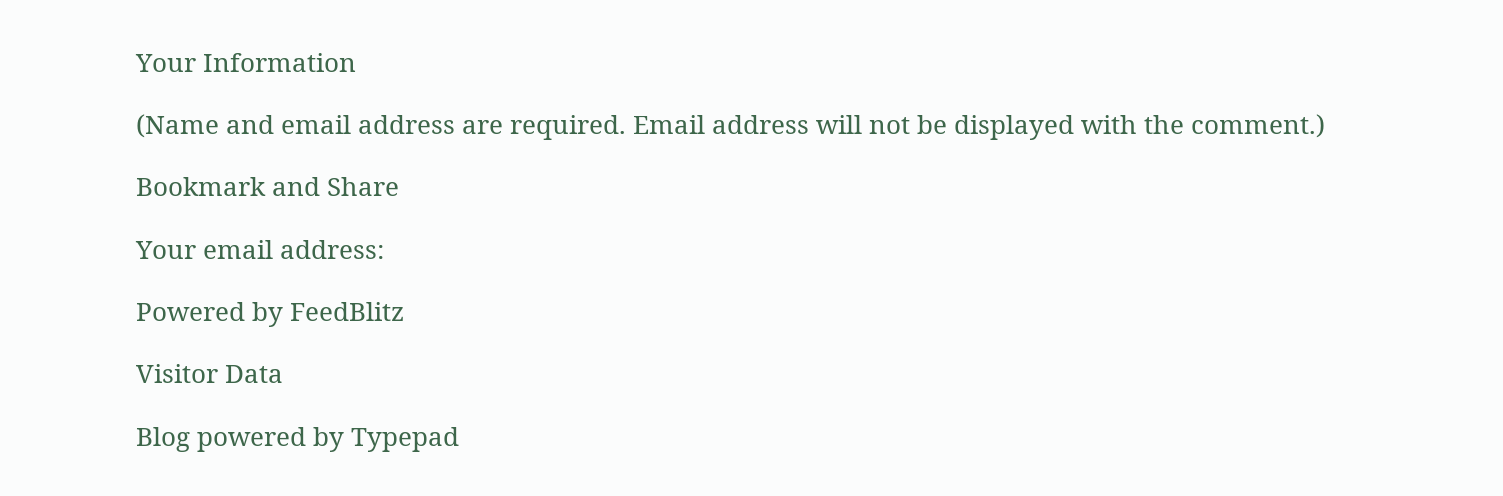Your Information

(Name and email address are required. Email address will not be displayed with the comment.)

Bookmark and Share

Your email address:

Powered by FeedBlitz

Visitor Data

Blog powered by Typepad